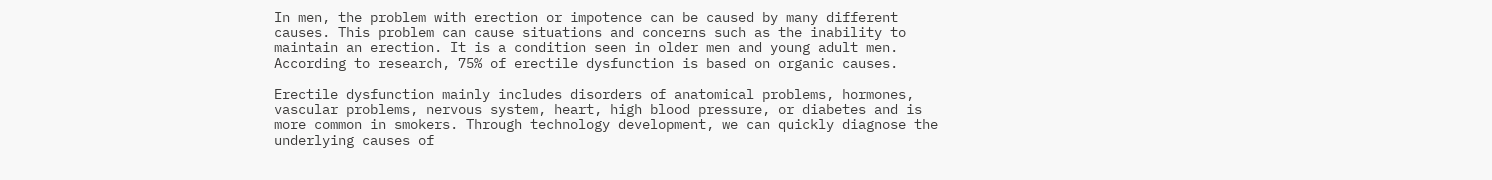In men, the problem with erection or impotence can be caused by many different causes. This problem can cause situations and concerns such as the inability to maintain an erection. It is a condition seen in older men and young adult men. According to research, 75% of erectile dysfunction is based on organic causes.

Erectile dysfunction mainly includes disorders of anatomical problems, hormones, vascular problems, nervous system, heart, high blood pressure, or diabetes and is more common in smokers. Through technology development, we can quickly diagnose the underlying causes of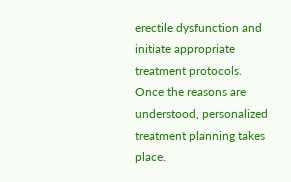erectile dysfunction and initiate appropriate treatment protocols. Once the reasons are understood, personalized treatment planning takes place.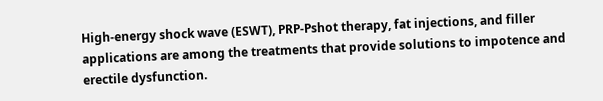High-energy shock wave (ESWT), PRP-Pshot therapy, fat injections, and filler applications are among the treatments that provide solutions to impotence and erectile dysfunction.